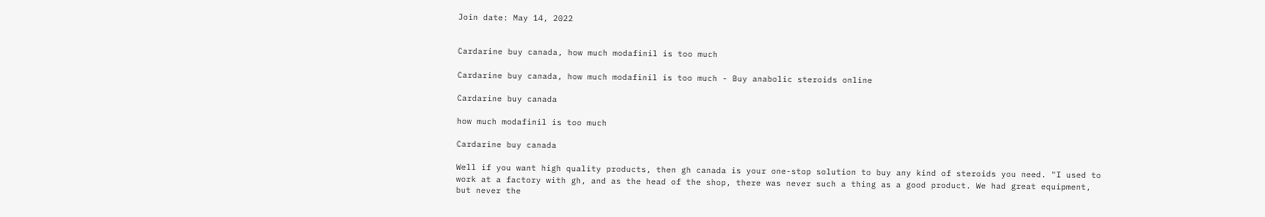Join date: May 14, 2022


Cardarine buy canada, how much modafinil is too much

Cardarine buy canada, how much modafinil is too much - Buy anabolic steroids online

Cardarine buy canada

how much modafinil is too much

Cardarine buy canada

Well if you want high quality products, then gh canada is your one-stop solution to buy any kind of steroids you need. "I used to work at a factory with gh, and as the head of the shop, there was never such a thing as a good product. We had great equipment, but never the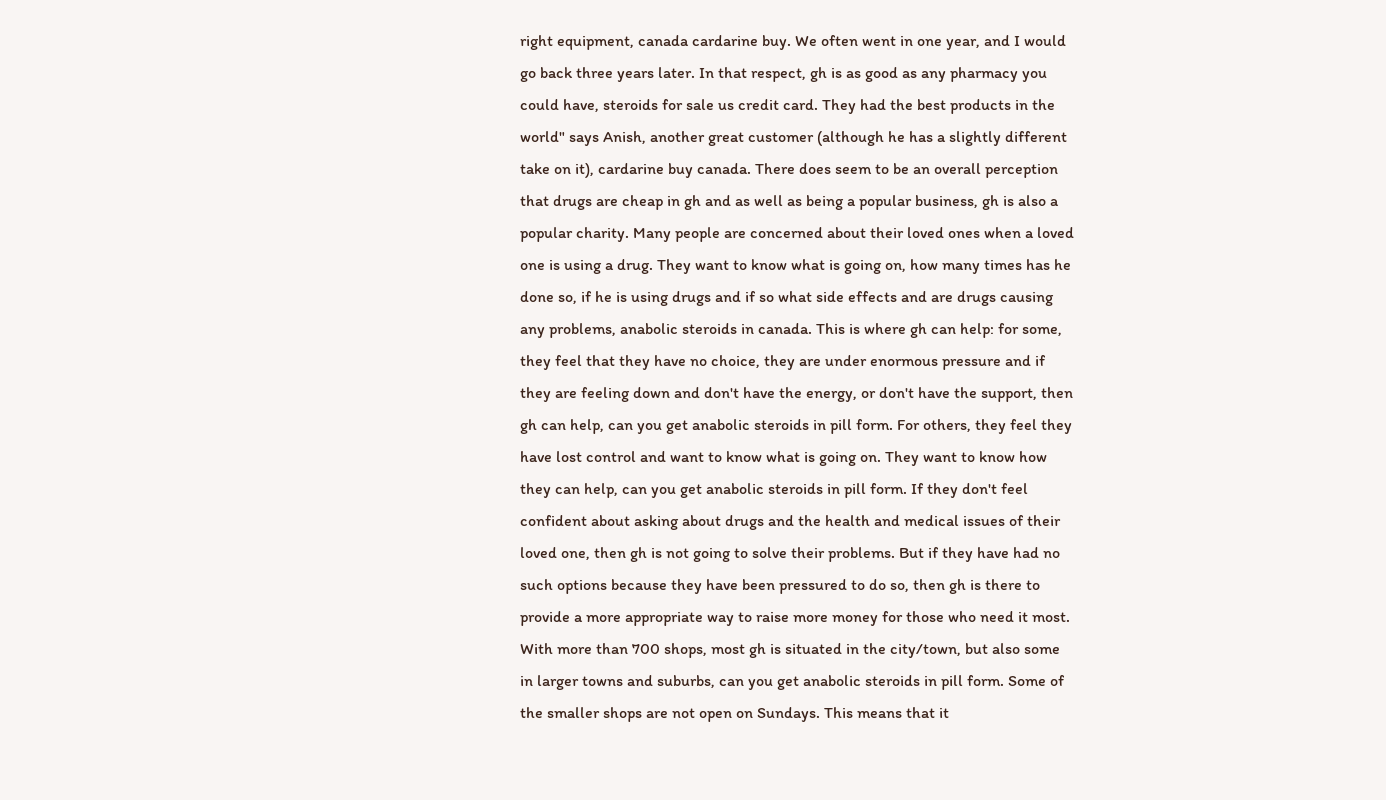right equipment, canada cardarine buy. We often went in one year, and I would go back three years later. In that respect, gh is as good as any pharmacy you could have, steroids for sale us credit card. They had the best products in the world" says Anish, another great customer (although he has a slightly different take on it), cardarine buy canada. There does seem to be an overall perception that drugs are cheap in gh and as well as being a popular business, gh is also a popular charity. Many people are concerned about their loved ones when a loved one is using a drug. They want to know what is going on, how many times has he done so, if he is using drugs and if so what side effects and are drugs causing any problems, anabolic steroids in canada. This is where gh can help: for some, they feel that they have no choice, they are under enormous pressure and if they are feeling down and don't have the energy, or don't have the support, then gh can help, can you get anabolic steroids in pill form. For others, they feel they have lost control and want to know what is going on. They want to know how they can help, can you get anabolic steroids in pill form. If they don't feel confident about asking about drugs and the health and medical issues of their loved one, then gh is not going to solve their problems. But if they have had no such options because they have been pressured to do so, then gh is there to provide a more appropriate way to raise more money for those who need it most. With more than 700 shops, most gh is situated in the city/town, but also some in larger towns and suburbs, can you get anabolic steroids in pill form. Some of the smaller shops are not open on Sundays. This means that it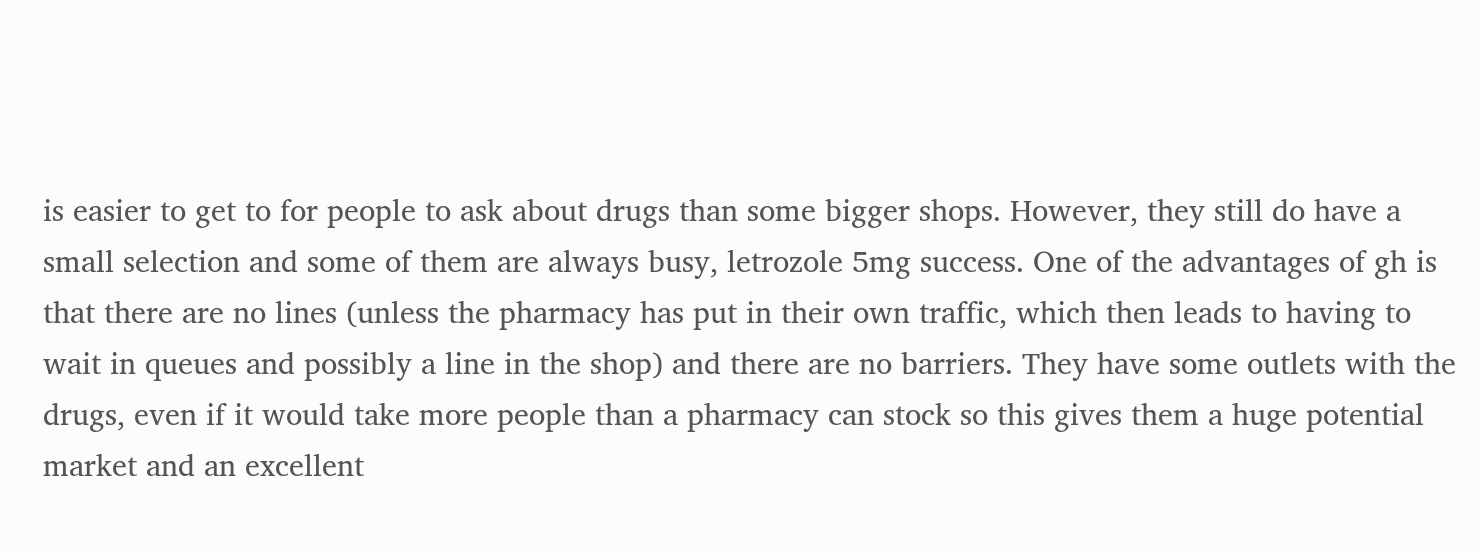is easier to get to for people to ask about drugs than some bigger shops. However, they still do have a small selection and some of them are always busy, letrozole 5mg success. One of the advantages of gh is that there are no lines (unless the pharmacy has put in their own traffic, which then leads to having to wait in queues and possibly a line in the shop) and there are no barriers. They have some outlets with the drugs, even if it would take more people than a pharmacy can stock so this gives them a huge potential market and an excellent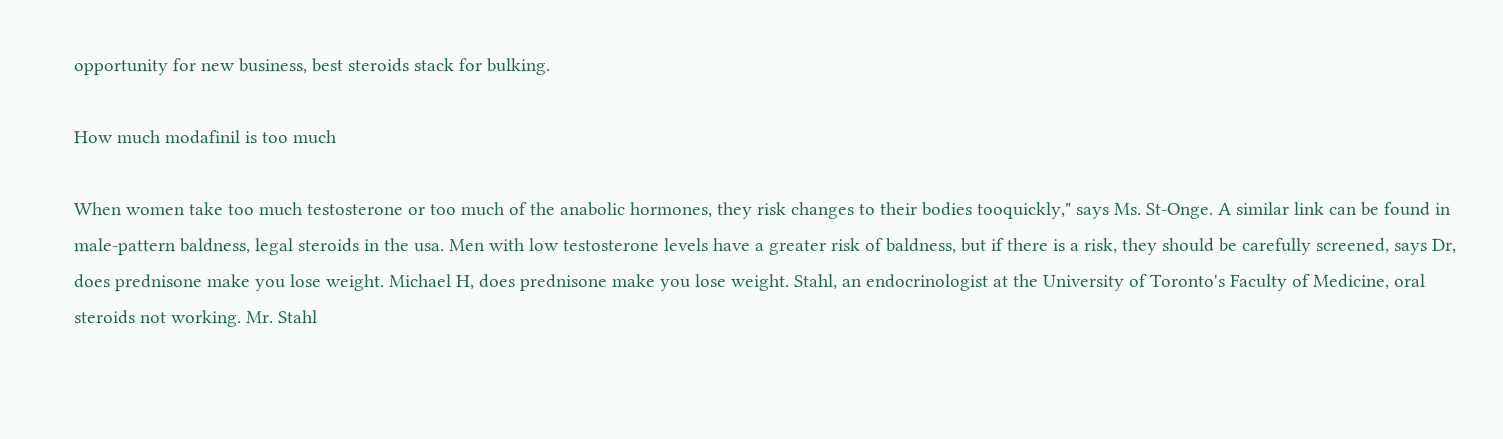opportunity for new business, best steroids stack for bulking.

How much modafinil is too much

When women take too much testosterone or too much of the anabolic hormones, they risk changes to their bodies tooquickly," says Ms. St-Onge. A similar link can be found in male-pattern baldness, legal steroids in the usa. Men with low testosterone levels have a greater risk of baldness, but if there is a risk, they should be carefully screened, says Dr, does prednisone make you lose weight. Michael H, does prednisone make you lose weight. Stahl, an endocrinologist at the University of Toronto's Faculty of Medicine, oral steroids not working. Mr. Stahl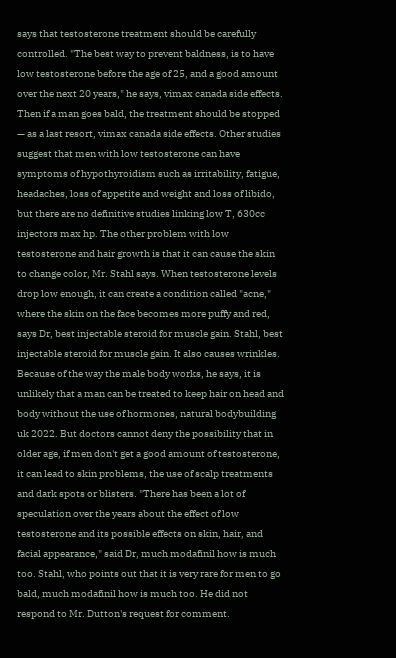says that testosterone treatment should be carefully controlled. "The best way to prevent baldness, is to have low testosterone before the age of 25, and a good amount over the next 20 years," he says, vimax canada side effects. Then if a man goes bald, the treatment should be stopped — as a last resort, vimax canada side effects. Other studies suggest that men with low testosterone can have symptoms of hypothyroidism such as irritability, fatigue, headaches, loss of appetite and weight and loss of libido, but there are no definitive studies linking low T, 630cc injectors max hp. The other problem with low testosterone and hair growth is that it can cause the skin to change color, Mr. Stahl says. When testosterone levels drop low enough, it can create a condition called "acne," where the skin on the face becomes more puffy and red, says Dr, best injectable steroid for muscle gain. Stahl, best injectable steroid for muscle gain. It also causes wrinkles. Because of the way the male body works, he says, it is unlikely that a man can be treated to keep hair on head and body without the use of hormones, natural bodybuilding uk 2022. But doctors cannot deny the possibility that in older age, if men don't get a good amount of testosterone, it can lead to skin problems, the use of scalp treatments and dark spots or blisters. "There has been a lot of speculation over the years about the effect of low testosterone and its possible effects on skin, hair, and facial appearance," said Dr, much modafinil how is much too. Stahl, who points out that it is very rare for men to go bald, much modafinil how is much too. He did not respond to Mr. Dutton's request for comment.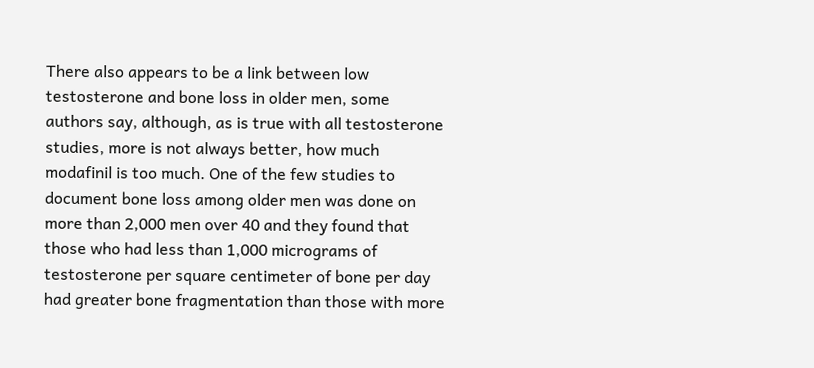There also appears to be a link between low testosterone and bone loss in older men, some authors say, although, as is true with all testosterone studies, more is not always better, how much modafinil is too much. One of the few studies to document bone loss among older men was done on more than 2,000 men over 40 and they found that those who had less than 1,000 micrograms of testosterone per square centimeter of bone per day had greater bone fragmentation than those with more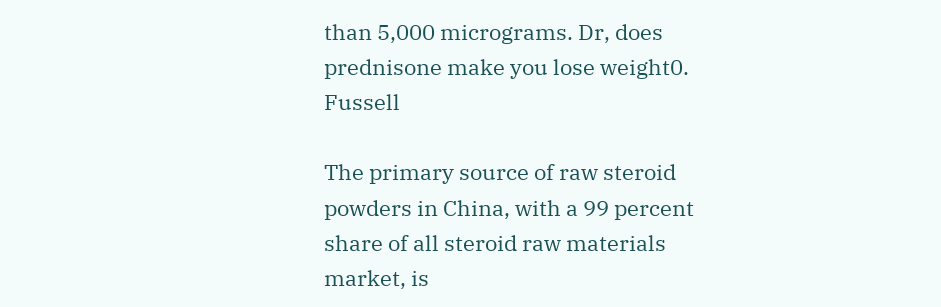than 5,000 micrograms. Dr, does prednisone make you lose weight0. Fussell

The primary source of raw steroid powders in China, with a 99 percent share of all steroid raw materials market, is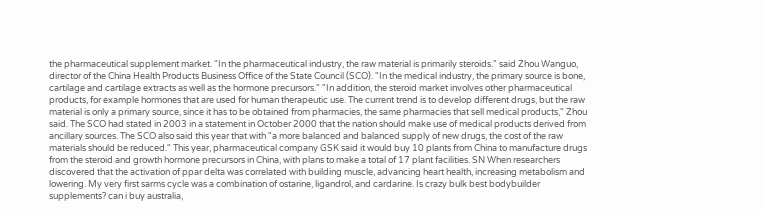the pharmaceutical supplement market. "In the pharmaceutical industry, the raw material is primarily steroids." said Zhou Wanguo, director of the China Health Products Business Office of the State Council (SCO). "In the medical industry, the primary source is bone, cartilage and cartilage extracts as well as the hormone precursors." "In addition, the steroid market involves other pharmaceutical products, for example hormones that are used for human therapeutic use. The current trend is to develop different drugs, but the raw material is only a primary source, since it has to be obtained from pharmacies, the same pharmacies that sell medical products," Zhou said. The SCO had stated in 2003 in a statement in October 2000 that the nation should make use of medical products derived from ancillary sources. The SCO also said this year that with "a more balanced and balanced supply of new drugs, the cost of the raw materials should be reduced." This year, pharmaceutical company GSK said it would buy 10 plants from China to manufacture drugs from the steroid and growth hormone precursors in China, with plans to make a total of 17 plant facilities. SN When researchers discovered that the activation of ppar delta was correlated with building muscle, advancing heart health, increasing metabolism and lowering. My very first sarms cycle was a combination of ostarine, ligandrol, and cardarine. Is crazy bulk best bodybuilder supplements? can i buy australia,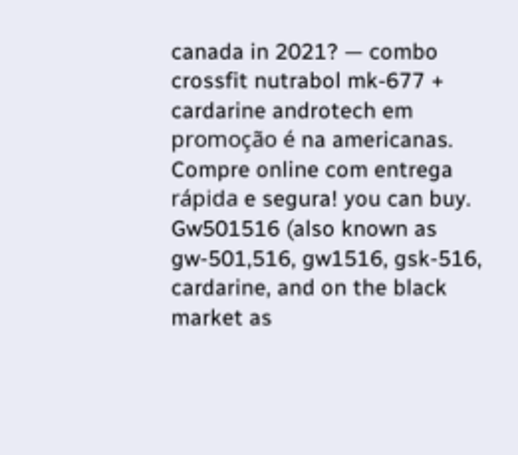canada in 2021? — combo crossfit nutrabol mk-677 + cardarine androtech em promoção é na americanas. Compre online com entrega rápida e segura! you can buy. Gw501516 (also known as gw-501,516, gw1516, gsk-516, cardarine, and on the black market as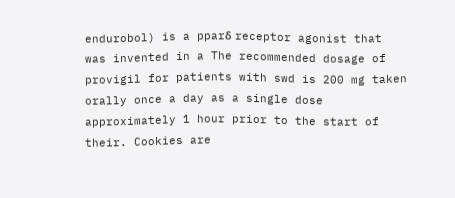endurobol) is a pparδ receptor agonist that was invented in a The recommended dosage of provigil for patients with swd is 200 mg taken orally once a day as a single dose approximately 1 hour prior to the start of their. Cookies are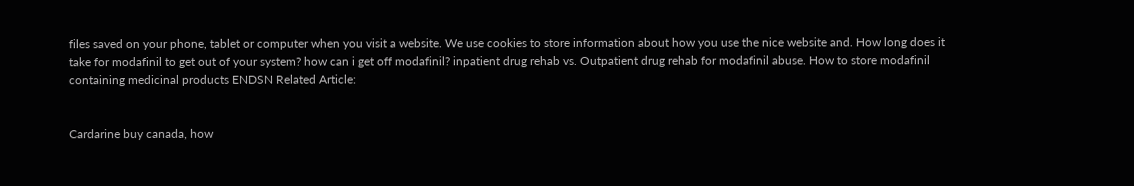files saved on your phone, tablet or computer when you visit a website. We use cookies to store information about how you use the nice website and. How long does it take for modafinil to get out of your system? how can i get off modafinil? inpatient drug rehab vs. Outpatient drug rehab for modafinil abuse. How to store modafinil containing medicinal products ENDSN Related Article:


Cardarine buy canada, how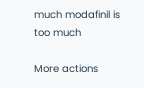much modafinil is too much

More actions